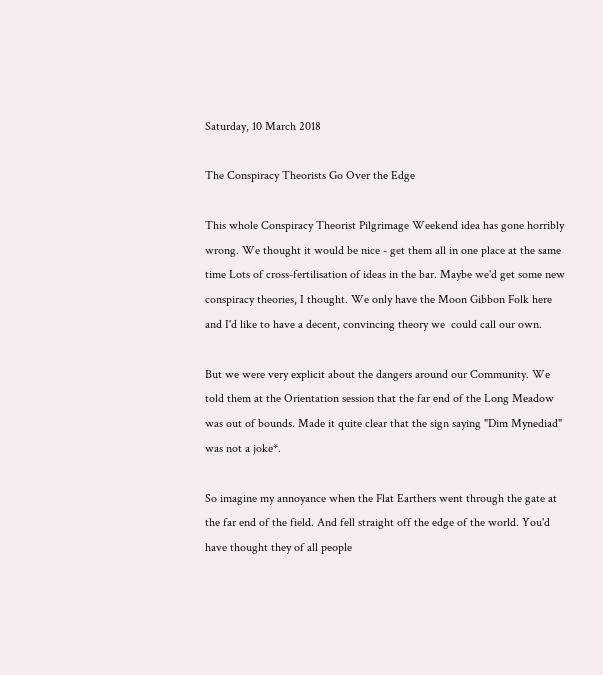Saturday, 10 March 2018

The Conspiracy Theorists Go Over the Edge

This whole Conspiracy Theorist Pilgrimage Weekend idea has gone horribly wrong. We thought it would be nice - get them all in one place at the same time Lots of cross-fertilisation of ideas in the bar. Maybe we'd get some new conspiracy theories, I thought. We only have the Moon Gibbon Folk here and I'd like to have a decent, convincing theory we  could call our own.

But we were very explicit about the dangers around our Community. We told them at the Orientation session that the far end of the Long Meadow was out of bounds. Made it quite clear that the sign saying "Dim Mynediad" was not a joke*.

So imagine my annoyance when the Flat Earthers went through the gate at the far end of the field. And fell straight off the edge of the world. You'd have thought they of all people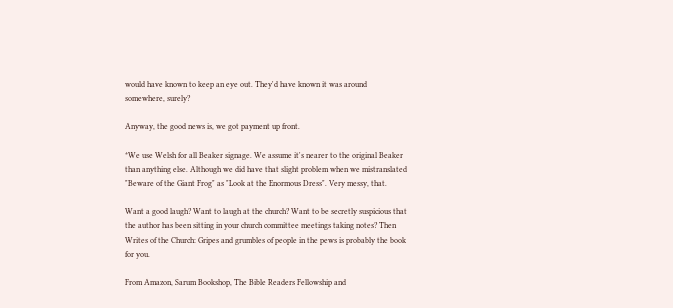would have known to keep an eye out. They'd have known it was around somewhere, surely?

Anyway, the good news is, we got payment up front.

*We use Welsh for all Beaker signage. We assume it's nearer to the original Beaker than anything else. Although we did have that slight problem when we mistranslated "Beware of the Giant Frog" as "Look at the Enormous Dress". Very messy, that.

Want a good laugh? Want to laugh at the church? Want to be secretly suspicious that the author has been sitting in your church committee meetings taking notes? Then Writes of the Church: Gripes and grumbles of people in the pews is probably the book for you.

From Amazon, Sarum Bookshop, The Bible Readers Fellowship and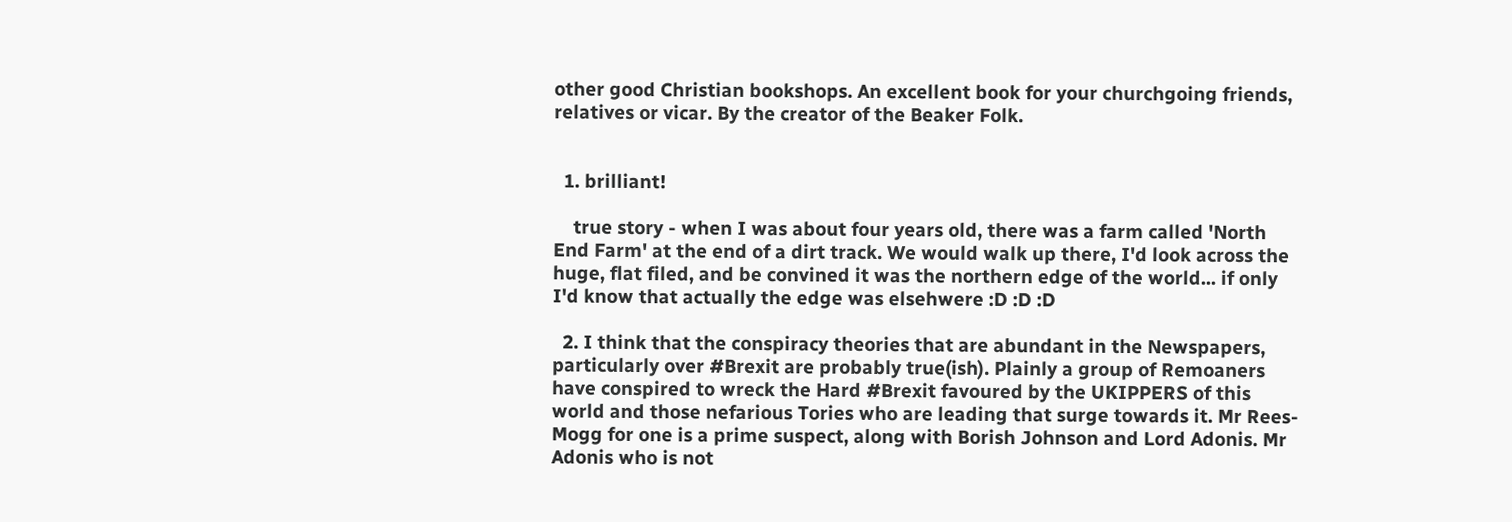other good Christian bookshops. An excellent book for your churchgoing friends, relatives or vicar. By the creator of the Beaker Folk.


  1. brilliant!

    true story - when I was about four years old, there was a farm called 'North End Farm' at the end of a dirt track. We would walk up there, I'd look across the huge, flat filed, and be convined it was the northern edge of the world... if only I'd know that actually the edge was elsehwere :D :D :D

  2. I think that the conspiracy theories that are abundant in the Newspapers, particularly over #Brexit are probably true(ish). Plainly a group of Remoaners have conspired to wreck the Hard #Brexit favoured by the UKIPPERS of this world and those nefarious Tories who are leading that surge towards it. Mr Rees-Mogg for one is a prime suspect, along with Borish Johnson and Lord Adonis. Mr Adonis who is not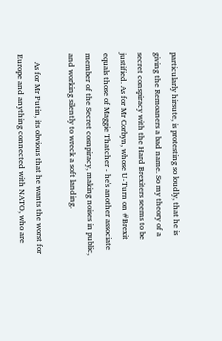particularly hirsute, is protesting so loudly, that he is giving the Remoaners a bad name. So my theory of a secret conspiracy with the Hard Brexiters seems to be justified. As for Mr Corbyn, whose U-Turn on #Brexit equals those of Maggie Thatcher - he's another associate member of the Secret cosnpiracy, making noises in public, and working silently to wreck a soft landing.

    As for Mr Putin, its obvious that he wants the worst for Europe and anything connected with NATO, who are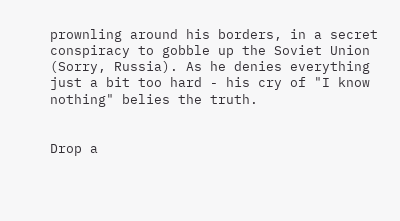prownling around his borders, in a secret conspiracy to gobble up the Soviet Union (Sorry, Russia). As he denies everything just a bit too hard - his cry of "I know nothing" belies the truth.


Drop a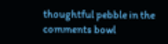thoughtful pebble in the comments bowl